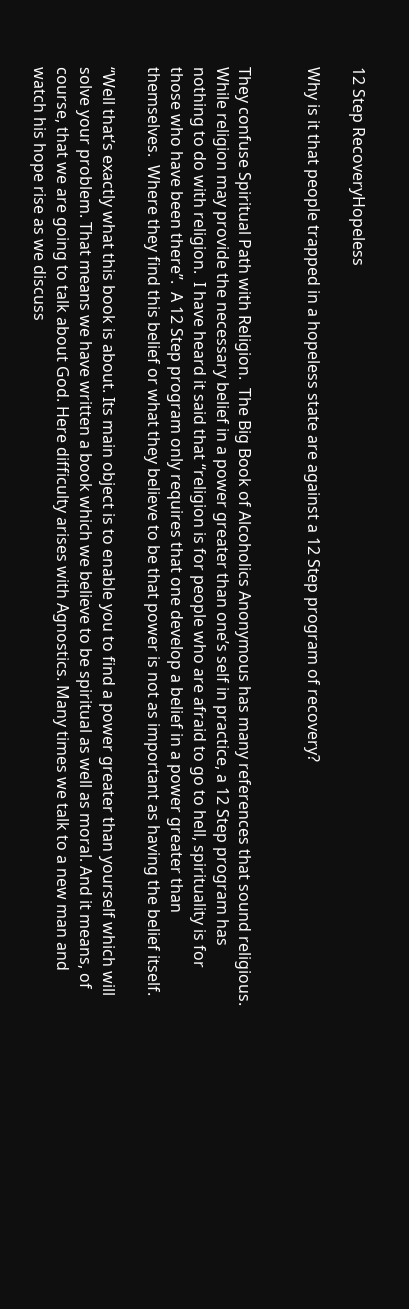12 Step RecoveryHopeless

Why is it that people trapped in a hopeless state are against a 12 Step program of recovery?


They confuse Spiritual Path with Religion.  The Big Book of Alcoholics Anonymous has many references that sound religious.  While religion may provide the necessary belief in a power greater than one’s self in practice, a 12 Step program has nothing to do with religion.  I have heard it said that “religion is for people who are afraid to go to hell, spirituality is for those who have been there”.  A 12 Step program only requires that one develop a belief in a power greater than themselves.  Where they find this belief or what they believe to be that power is not as important as having the belief itself.

“Well that’s exactly what this book is about. Its main object is to enable you to find a power greater than yourself which will solve your problem. That means we have written a book which we believe to be spiritual as well as moral. And it means, of course, that we are going to talk about God. Here difficulty arises with Agnostics. Many times we talk to a new man and watch his hope rise as we discuss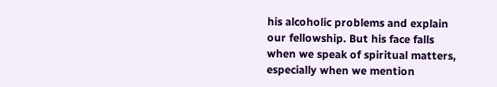his alcoholic problems and explain our fellowship. But his face falls when we speak of spiritual matters, especially when we mention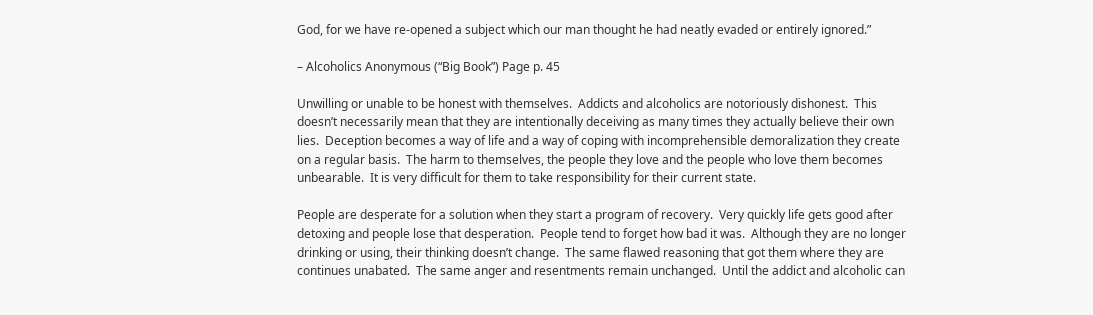God, for we have re-opened a subject which our man thought he had neatly evaded or entirely ignored.”

– Alcoholics Anonymous (“Big Book”) Page p. 45

Unwilling or unable to be honest with themselves.  Addicts and alcoholics are notoriously dishonest.  This doesn’t necessarily mean that they are intentionally deceiving as many times they actually believe their own lies.  Deception becomes a way of life and a way of coping with incomprehensible demoralization they create on a regular basis.  The harm to themselves, the people they love and the people who love them becomes unbearable.  It is very difficult for them to take responsibility for their current state.

People are desperate for a solution when they start a program of recovery.  Very quickly life gets good after detoxing and people lose that desperation.  People tend to forget how bad it was.  Although they are no longer drinking or using, their thinking doesn’t change.  The same flawed reasoning that got them where they are continues unabated.  The same anger and resentments remain unchanged.  Until the addict and alcoholic can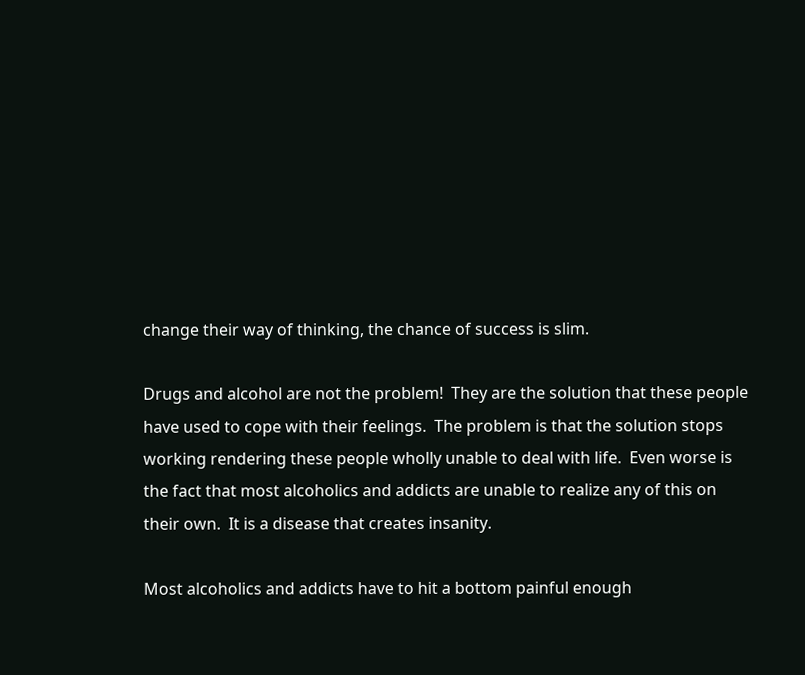change their way of thinking, the chance of success is slim.

Drugs and alcohol are not the problem!  They are the solution that these people have used to cope with their feelings.  The problem is that the solution stops working rendering these people wholly unable to deal with life.  Even worse is the fact that most alcoholics and addicts are unable to realize any of this on their own.  It is a disease that creates insanity.

Most alcoholics and addicts have to hit a bottom painful enough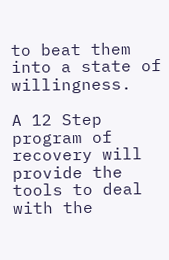to beat them into a state of willingness.

A 12 Step program of recovery will provide the tools to deal with the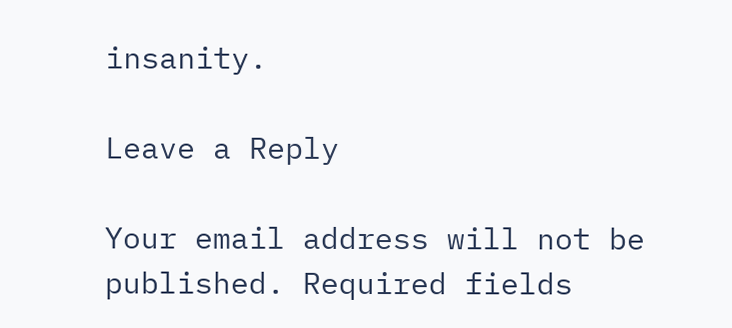insanity.

Leave a Reply

Your email address will not be published. Required fields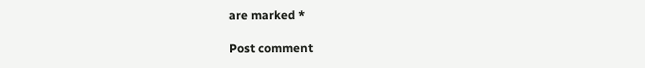are marked *

Post comment